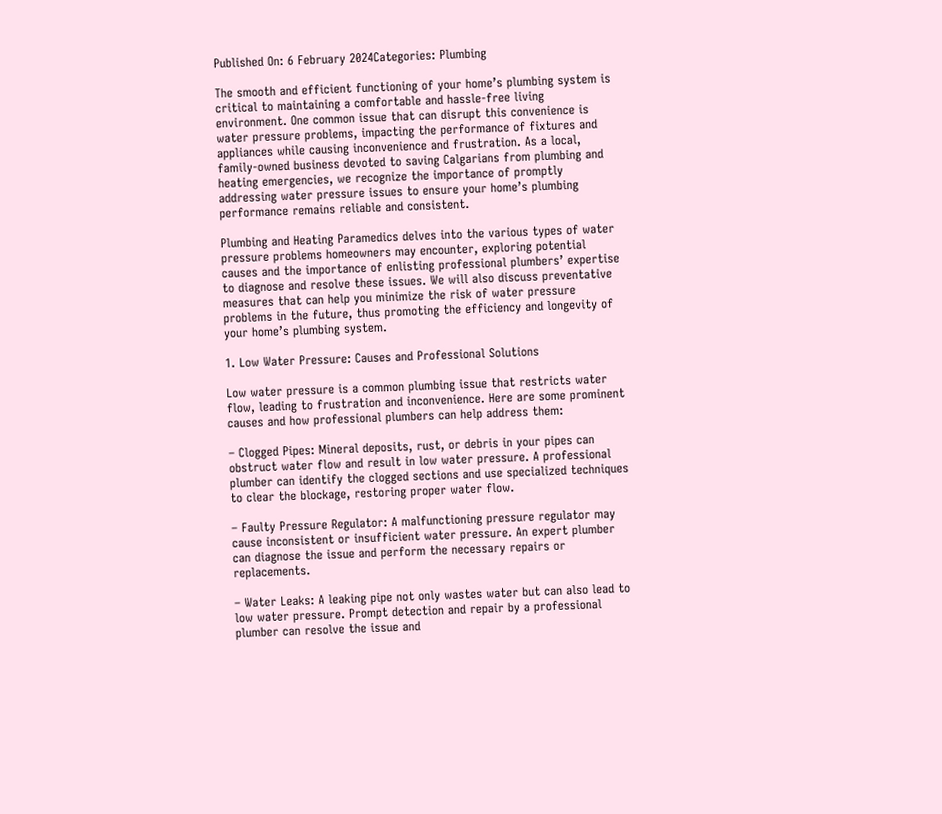Published On: 6 February 2024Categories: Plumbing

The smooth and efficient functioning of your home’s plumbing system is critical to maintaining a comfortable and hassle-free living environment. One common issue that can disrupt this convenience is water pressure problems, impacting the performance of fixtures and appliances while causing inconvenience and frustration. As a local, family-owned business devoted to saving Calgarians from plumbing and heating emergencies, we recognize the importance of promptly addressing water pressure issues to ensure your home’s plumbing performance remains reliable and consistent.

Plumbing and Heating Paramedics delves into the various types of water pressure problems homeowners may encounter, exploring potential causes and the importance of enlisting professional plumbers’ expertise to diagnose and resolve these issues. We will also discuss preventative measures that can help you minimize the risk of water pressure problems in the future, thus promoting the efficiency and longevity of your home’s plumbing system.

1. Low Water Pressure: Causes and Professional Solutions

Low water pressure is a common plumbing issue that restricts water flow, leading to frustration and inconvenience. Here are some prominent causes and how professional plumbers can help address them:

– Clogged Pipes: Mineral deposits, rust, or debris in your pipes can obstruct water flow and result in low water pressure. A professional plumber can identify the clogged sections and use specialized techniques to clear the blockage, restoring proper water flow.

– Faulty Pressure Regulator: A malfunctioning pressure regulator may cause inconsistent or insufficient water pressure. An expert plumber can diagnose the issue and perform the necessary repairs or replacements.

– Water Leaks: A leaking pipe not only wastes water but can also lead to low water pressure. Prompt detection and repair by a professional plumber can resolve the issue and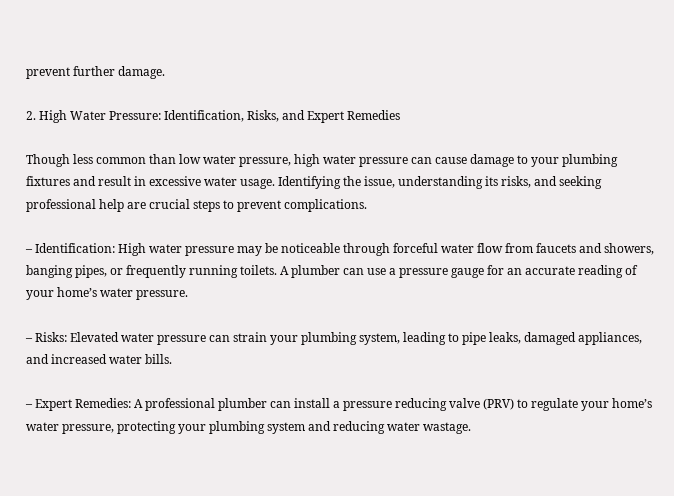prevent further damage.

2. High Water Pressure: Identification, Risks, and Expert Remedies

Though less common than low water pressure, high water pressure can cause damage to your plumbing fixtures and result in excessive water usage. Identifying the issue, understanding its risks, and seeking professional help are crucial steps to prevent complications.

– Identification: High water pressure may be noticeable through forceful water flow from faucets and showers, banging pipes, or frequently running toilets. A plumber can use a pressure gauge for an accurate reading of your home’s water pressure.

– Risks: Elevated water pressure can strain your plumbing system, leading to pipe leaks, damaged appliances, and increased water bills.

– Expert Remedies: A professional plumber can install a pressure reducing valve (PRV) to regulate your home’s water pressure, protecting your plumbing system and reducing water wastage.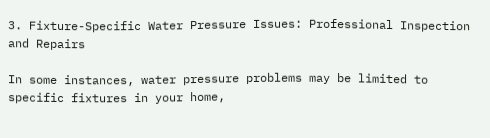3. Fixture-Specific Water Pressure Issues: Professional Inspection and Repairs

In some instances, water pressure problems may be limited to specific fixtures in your home,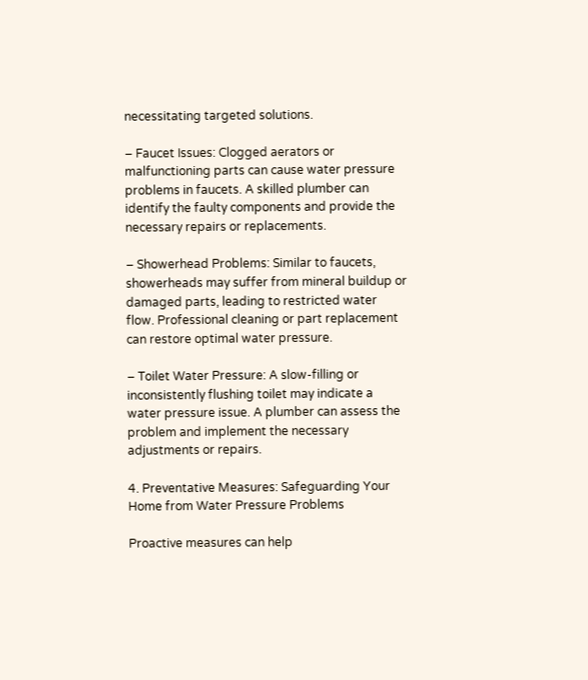necessitating targeted solutions.

– Faucet Issues: Clogged aerators or malfunctioning parts can cause water pressure problems in faucets. A skilled plumber can identify the faulty components and provide the necessary repairs or replacements.

– Showerhead Problems: Similar to faucets, showerheads may suffer from mineral buildup or damaged parts, leading to restricted water flow. Professional cleaning or part replacement can restore optimal water pressure.

– Toilet Water Pressure: A slow-filling or inconsistently flushing toilet may indicate a water pressure issue. A plumber can assess the problem and implement the necessary adjustments or repairs.

4. Preventative Measures: Safeguarding Your Home from Water Pressure Problems

Proactive measures can help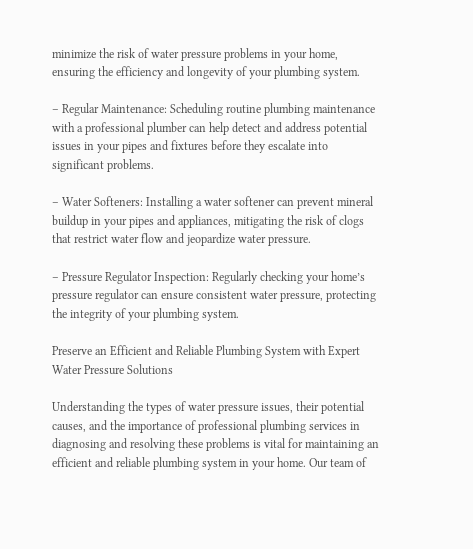minimize the risk of water pressure problems in your home, ensuring the efficiency and longevity of your plumbing system.

– Regular Maintenance: Scheduling routine plumbing maintenance with a professional plumber can help detect and address potential issues in your pipes and fixtures before they escalate into significant problems.

– Water Softeners: Installing a water softener can prevent mineral buildup in your pipes and appliances, mitigating the risk of clogs that restrict water flow and jeopardize water pressure.

– Pressure Regulator Inspection: Regularly checking your home’s pressure regulator can ensure consistent water pressure, protecting the integrity of your plumbing system.

Preserve an Efficient and Reliable Plumbing System with Expert Water Pressure Solutions

Understanding the types of water pressure issues, their potential causes, and the importance of professional plumbing services in diagnosing and resolving these problems is vital for maintaining an efficient and reliable plumbing system in your home. Our team of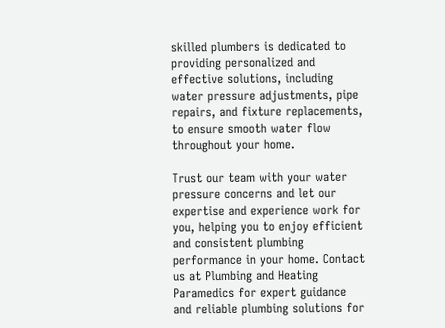skilled plumbers is dedicated to providing personalized and effective solutions, including water pressure adjustments, pipe repairs, and fixture replacements, to ensure smooth water flow throughout your home.

Trust our team with your water pressure concerns and let our expertise and experience work for you, helping you to enjoy efficient and consistent plumbing performance in your home. Contact us at Plumbing and Heating Paramedics for expert guidance and reliable plumbing solutions for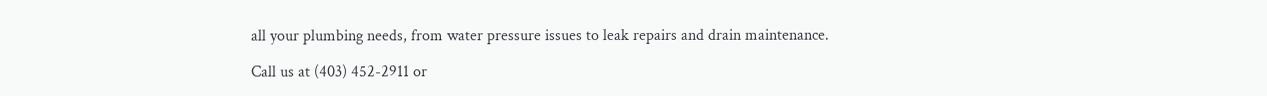all your plumbing needs, from water pressure issues to leak repairs and drain maintenance.

Call us at (403) 452-2911 or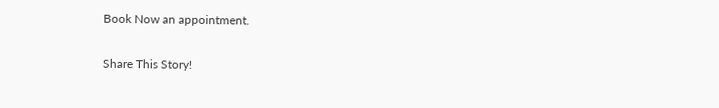Book Now an appointment.

Share This Story!